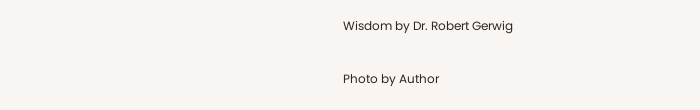Wisdom by Dr. Robert Gerwig

Photo by Author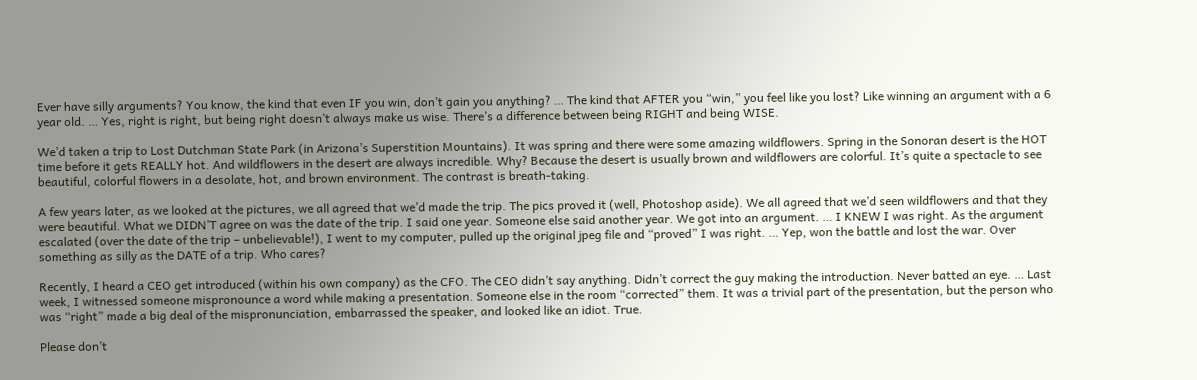Ever have silly arguments? You know, the kind that even IF you win, don’t gain you anything? … The kind that AFTER you “win,” you feel like you lost? Like winning an argument with a 6 year old. … Yes, right is right, but being right doesn’t always make us wise. There’s a difference between being RIGHT and being WISE.

We’d taken a trip to Lost Dutchman State Park (in Arizona’s Superstition Mountains). It was spring and there were some amazing wildflowers. Spring in the Sonoran desert is the HOT time before it gets REALLY hot. And wildflowers in the desert are always incredible. Why? Because the desert is usually brown and wildflowers are colorful. It’s quite a spectacle to see beautiful, colorful flowers in a desolate, hot, and brown environment. The contrast is breath-taking.

A few years later, as we looked at the pictures, we all agreed that we’d made the trip. The pics proved it (well, Photoshop aside). We all agreed that we’d seen wildflowers and that they were beautiful. What we DIDN’T agree on was the date of the trip. I said one year. Someone else said another year. We got into an argument. … I KNEW I was right. As the argument escalated (over the date of the trip – unbelievable!), I went to my computer, pulled up the original jpeg file and “proved” I was right. … Yep, won the battle and lost the war. Over something as silly as the DATE of a trip. Who cares?

Recently, I heard a CEO get introduced (within his own company) as the CFO. The CEO didn’t say anything. Didn’t correct the guy making the introduction. Never batted an eye. … Last week, I witnessed someone mispronounce a word while making a presentation. Someone else in the room “corrected” them. It was a trivial part of the presentation, but the person who was “right” made a big deal of the mispronunciation, embarrassed the speaker, and looked like an idiot. True.

Please don’t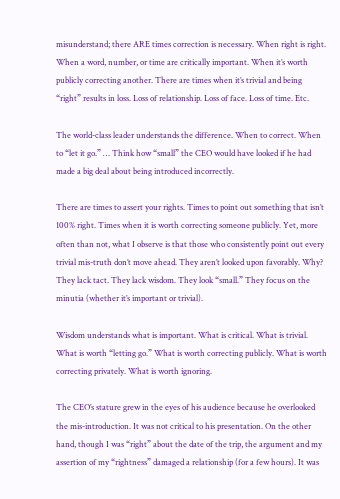misunderstand; there ARE times correction is necessary. When right is right. When a word, number, or time are critically important. When it’s worth publicly correcting another. There are times when it’s trivial and being “right” results in loss. Loss of relationship. Loss of face. Loss of time. Etc.

The world-class leader understands the difference. When to correct. When to “let it go.” … Think how “small” the CEO would have looked if he had made a big deal about being introduced incorrectly.

There are times to assert your rights. Times to point out something that isn’t 100% right. Times when it is worth correcting someone publicly. Yet, more often than not, what I observe is that those who consistently point out every trivial mis-truth don’t move ahead. They aren’t looked upon favorably. Why? They lack tact. They lack wisdom. They look “small.” They focus on the minutia (whether it’s important or trivial).

Wisdom understands what is important. What is critical. What is trivial. What is worth “letting go.” What is worth correcting publicly. What is worth correcting privately. What is worth ignoring.

The CEO’s stature grew in the eyes of his audience because he overlooked the mis-introduction. It was not critical to his presentation. On the other hand, though I was “right” about the date of the trip, the argument and my assertion of my “rightness” damaged a relationship (for a few hours). It was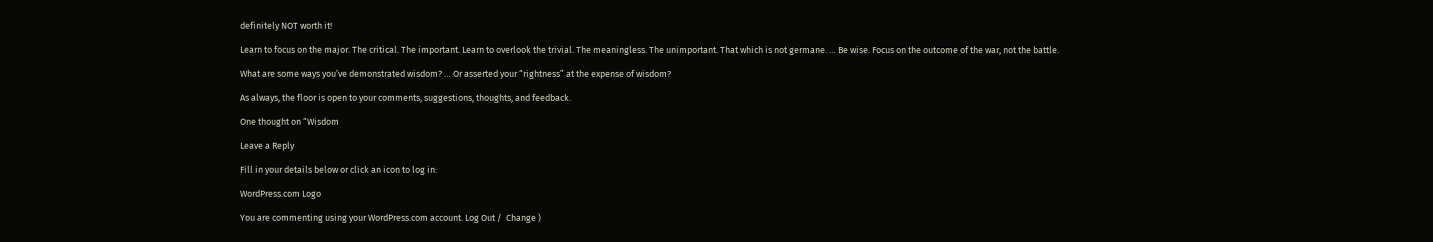definitely NOT worth it!

Learn to focus on the major. The critical. The important. Learn to overlook the trivial. The meaningless. The unimportant. That which is not germane. … Be wise. Focus on the outcome of the war, not the battle.

What are some ways you’ve demonstrated wisdom? … Or asserted your “rightness” at the expense of wisdom?

As always, the floor is open to your comments, suggestions, thoughts, and feedback.

One thought on “Wisdom

Leave a Reply

Fill in your details below or click an icon to log in:

WordPress.com Logo

You are commenting using your WordPress.com account. Log Out /  Change )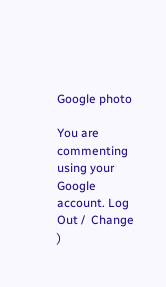Google photo

You are commenting using your Google account. Log Out /  Change )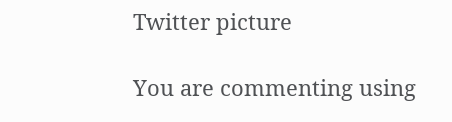Twitter picture

You are commenting using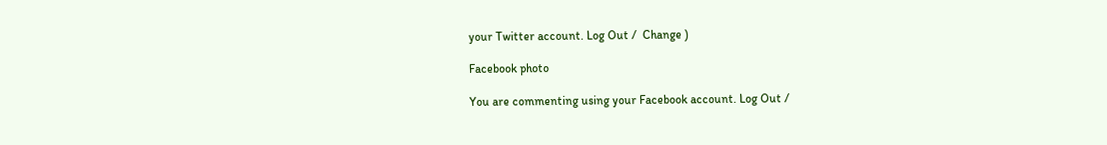your Twitter account. Log Out /  Change )

Facebook photo

You are commenting using your Facebook account. Log Out /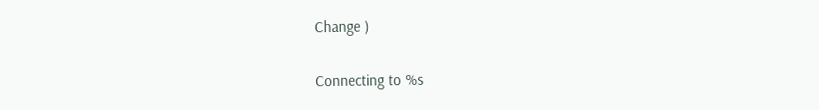Change )

Connecting to %s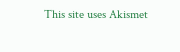This site uses Akismet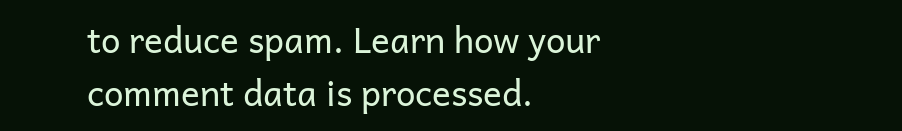to reduce spam. Learn how your comment data is processed.